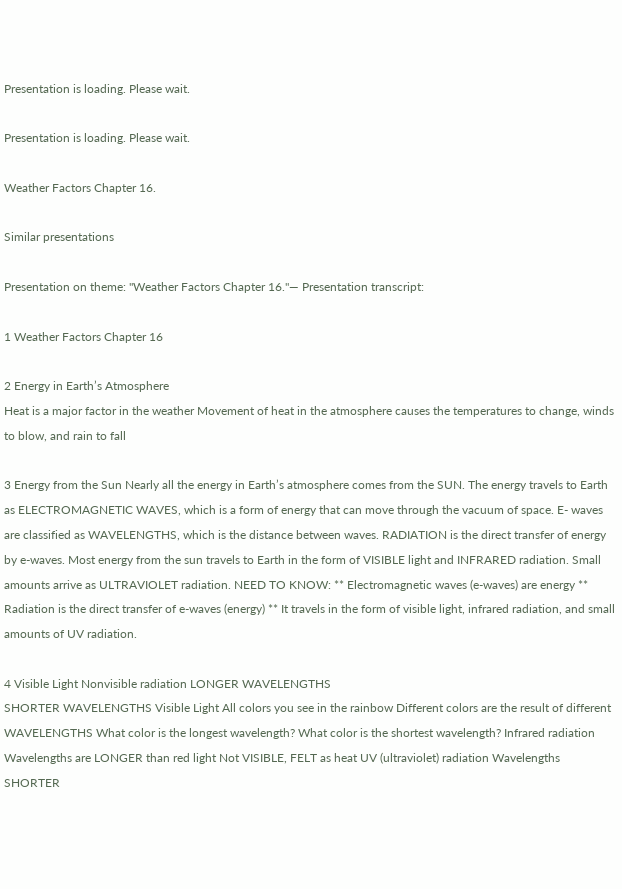Presentation is loading. Please wait.

Presentation is loading. Please wait.

Weather Factors Chapter 16.

Similar presentations

Presentation on theme: "Weather Factors Chapter 16."— Presentation transcript:

1 Weather Factors Chapter 16

2 Energy in Earth’s Atmosphere
Heat is a major factor in the weather Movement of heat in the atmosphere causes the temperatures to change, winds to blow, and rain to fall

3 Energy from the Sun Nearly all the energy in Earth’s atmosphere comes from the SUN. The energy travels to Earth as ELECTROMAGNETIC WAVES, which is a form of energy that can move through the vacuum of space. E- waves are classified as WAVELENGTHS, which is the distance between waves. RADIATION is the direct transfer of energy by e-waves. Most energy from the sun travels to Earth in the form of VISIBLE light and INFRARED radiation. Small amounts arrive as ULTRAVIOLET radiation. NEED TO KNOW: ** Electromagnetic waves (e-waves) are energy ** Radiation is the direct transfer of e-waves (energy) ** It travels in the form of visible light, infrared radiation, and small amounts of UV radiation.

4 Visible Light Nonvisible radiation LONGER WAVELENGTHS
SHORTER WAVELENGTHS Visible Light All colors you see in the rainbow Different colors are the result of different WAVELENGTHS What color is the longest wavelength? What color is the shortest wavelength? Infrared radiation Wavelengths are LONGER than red light Not VISIBLE, FELT as heat UV (ultraviolet) radiation Wavelengths SHORTER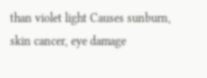than violet light Causes sunburn, skin cancer, eye damage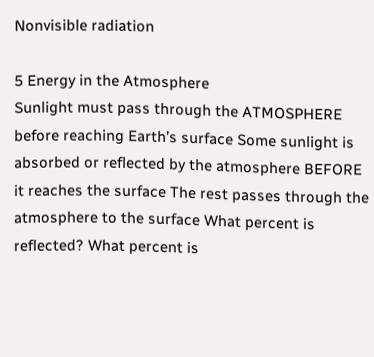Nonvisible radiation

5 Energy in the Atmosphere
Sunlight must pass through the ATMOSPHERE before reaching Earth’s surface Some sunlight is absorbed or reflected by the atmosphere BEFORE it reaches the surface The rest passes through the atmosphere to the surface What percent is reflected? What percent is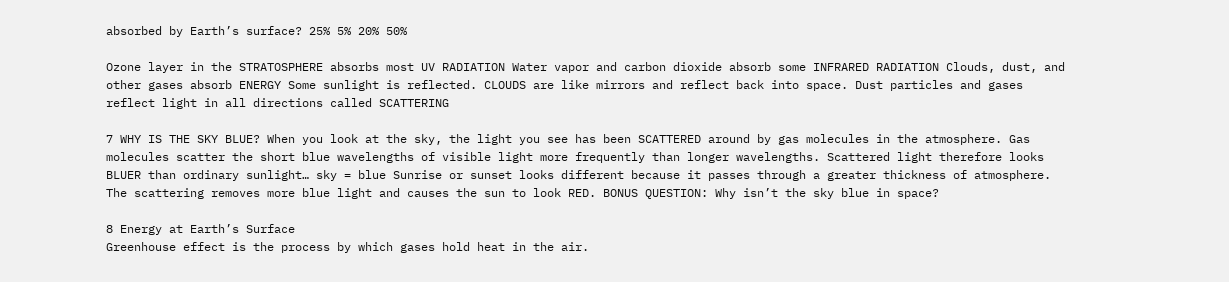absorbed by Earth’s surface? 25% 5% 20% 50%

Ozone layer in the STRATOSPHERE absorbs most UV RADIATION Water vapor and carbon dioxide absorb some INFRARED RADIATION Clouds, dust, and other gases absorb ENERGY Some sunlight is reflected. CLOUDS are like mirrors and reflect back into space. Dust particles and gases reflect light in all directions called SCATTERING

7 WHY IS THE SKY BLUE? When you look at the sky, the light you see has been SCATTERED around by gas molecules in the atmosphere. Gas molecules scatter the short blue wavelengths of visible light more frequently than longer wavelengths. Scattered light therefore looks BLUER than ordinary sunlight… sky = blue Sunrise or sunset looks different because it passes through a greater thickness of atmosphere. The scattering removes more blue light and causes the sun to look RED. BONUS QUESTION: Why isn’t the sky blue in space?

8 Energy at Earth’s Surface
Greenhouse effect is the process by which gases hold heat in the air.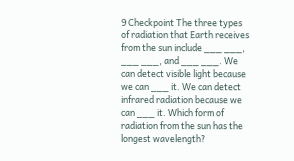9 Checkpoint The three types of radiation that Earth receives from the sun include ___ ___, ___ ___, and ___ ___. We can detect visible light because we can ___ it. We can detect infrared radiation because we can ___ it. Which form of radiation from the sun has the longest wavelength?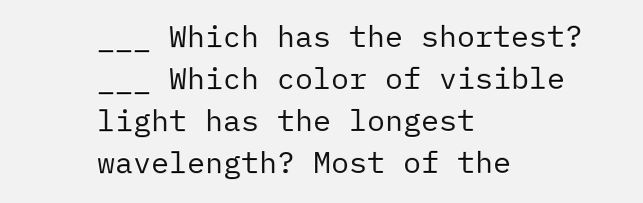___ Which has the shortest? ___ Which color of visible light has the longest wavelength? Most of the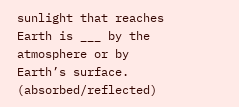sunlight that reaches Earth is ___ by the atmosphere or by Earth’s surface. (absorbed/reflected)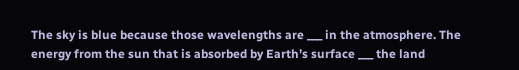The sky is blue because those wavelengths are ___ in the atmosphere. The energy from the sun that is absorbed by Earth’s surface ___ the land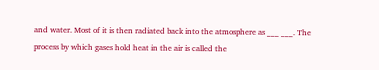and water. Most of it is then radiated back into the atmosphere as ___ ___. The process by which gases hold heat in the air is called the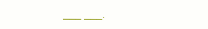___ ___.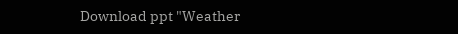Download ppt "Weather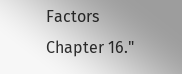Factors Chapter 16."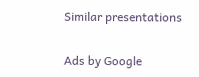Similar presentations

Ads by Google